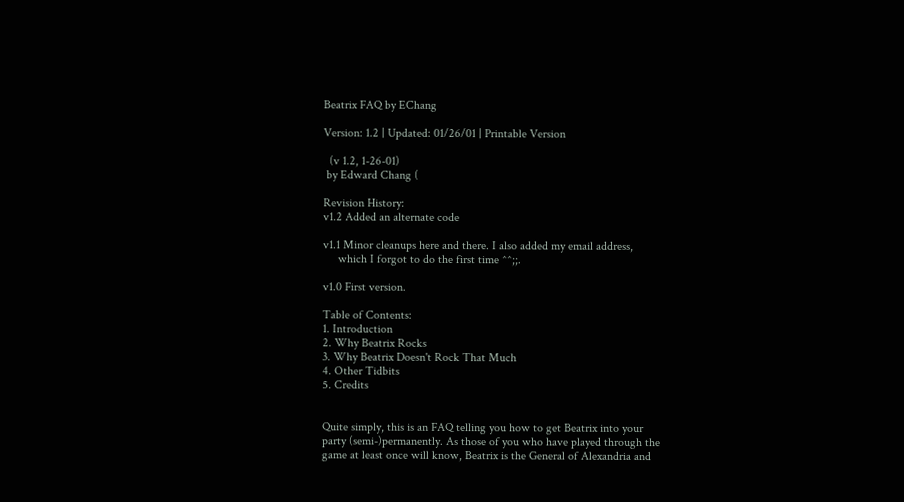Beatrix FAQ by EChang

Version: 1.2 | Updated: 01/26/01 | Printable Version

  (v 1.2, 1-26-01)
 by Edward Chang (

Revision History:
v1.2 Added an alternate code

v1.1 Minor cleanups here and there. I also added my email address,
     which I forgot to do the first time ^^;;.

v1.0 First version.

Table of Contents:
1. Introduction
2. Why Beatrix Rocks
3. Why Beatrix Doesn't Rock That Much
4. Other Tidbits
5. Credits


Quite simply, this is an FAQ telling you how to get Beatrix into your
party (semi-)permanently. As those of you who have played through the
game at least once will know, Beatrix is the General of Alexandria and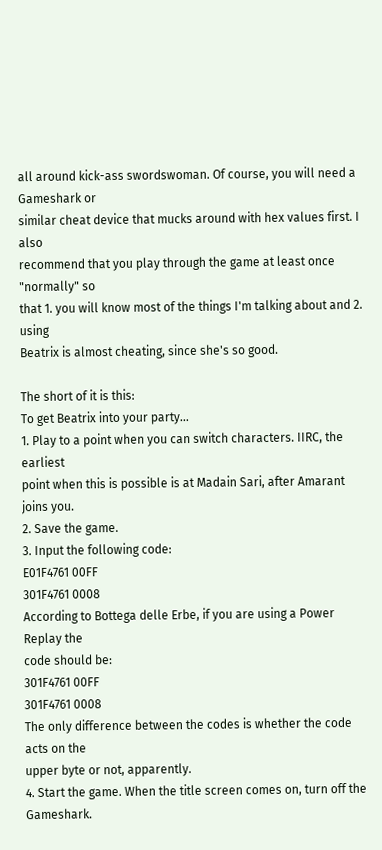all around kick-ass swordswoman. Of course, you will need a Gameshark or
similar cheat device that mucks around with hex values first. I also
recommend that you play through the game at least once "normally" so
that 1. you will know most of the things I'm talking about and 2. using
Beatrix is almost cheating, since she's so good.

The short of it is this:
To get Beatrix into your party...
1. Play to a point when you can switch characters. IIRC, the earliest
point when this is possible is at Madain Sari, after Amarant joins you.
2. Save the game.
3. Input the following code:
E01F4761 00FF
301F4761 0008
According to Bottega delle Erbe, if you are using a Power Replay the
code should be:
301F4761 00FF
301F4761 0008
The only difference between the codes is whether the code acts on the
upper byte or not, apparently.
4. Start the game. When the title screen comes on, turn off the Gameshark.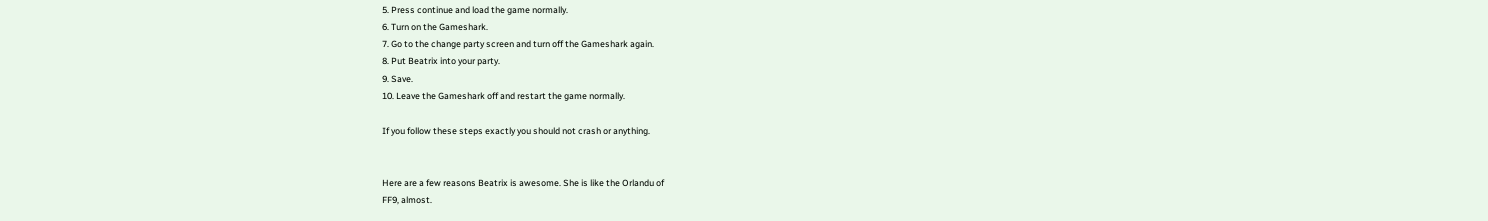5. Press continue and load the game normally.
6. Turn on the Gameshark.
7. Go to the change party screen and turn off the Gameshark again.
8. Put Beatrix into your party.
9. Save.
10. Leave the Gameshark off and restart the game normally.

If you follow these steps exactly you should not crash or anything.


Here are a few reasons Beatrix is awesome. She is like the Orlandu of
FF9, almost.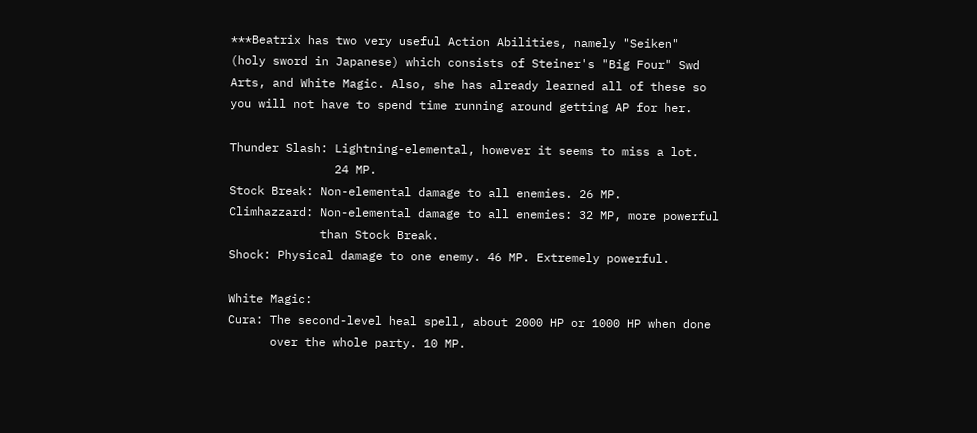***Beatrix has two very useful Action Abilities, namely "Seiken"
(holy sword in Japanese) which consists of Steiner's "Big Four" Swd
Arts, and White Magic. Also, she has already learned all of these so
you will not have to spend time running around getting AP for her.

Thunder Slash: Lightning-elemental, however it seems to miss a lot.
               24 MP.
Stock Break: Non-elemental damage to all enemies. 26 MP.
Climhazzard: Non-elemental damage to all enemies: 32 MP, more powerful
             than Stock Break.
Shock: Physical damage to one enemy. 46 MP. Extremely powerful.

White Magic:
Cura: The second-level heal spell, about 2000 HP or 1000 HP when done
      over the whole party. 10 MP.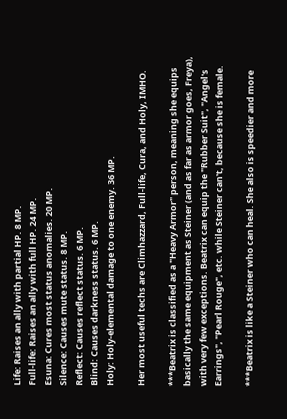Life: Raises an ally with partial HP. 8 MP.
Full-life: Raises an ally with full HP. 24 MP.
Esuna: Cures most status anomalies. 20 MP.
Silence: Causes mute status. 8 MP.
Reflect: Causes reflect status. 6 MP.
Blind: Causes darkness status. 6 MP.
Holy: Holy-elemental damage to one enemy. 36 MP.

Her most useful techs are Climhazzard, Full-life, Cura, and Holy, IMHO.

***Beatrix is classified as a "Heavy Armor" person, meaning she equips
basically the same equipment as Steiner (and as far as armor goes, Freya),
with very few exceptions. Beatrix can equip the "Rubber Suit", "Angel's
Earrings", "Pearl Rouge", etc. while Steiner can't, because she is female.

***Beatrix is like a Steiner who can heal. She also is speedier and more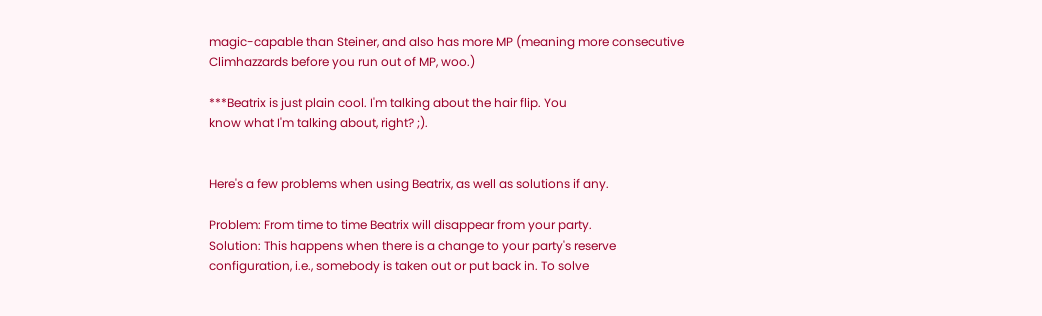magic-capable than Steiner, and also has more MP (meaning more consecutive
Climhazzards before you run out of MP, woo.)

***Beatrix is just plain cool. I'm talking about the hair flip. You
know what I'm talking about, right? ;).


Here's a few problems when using Beatrix, as well as solutions if any.

Problem: From time to time Beatrix will disappear from your party.
Solution: This happens when there is a change to your party's reserve
configuration, i.e., somebody is taken out or put back in. To solve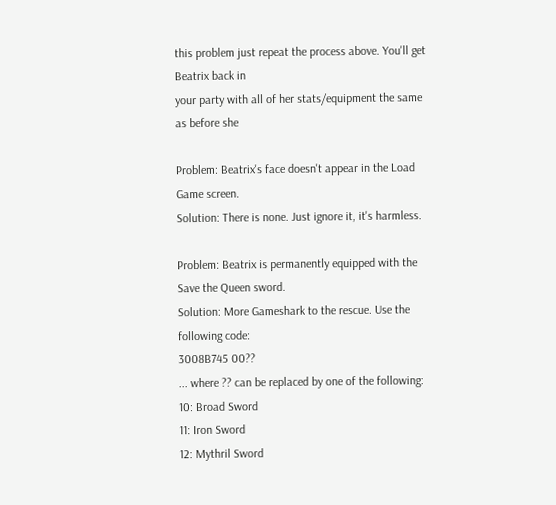this problem just repeat the process above. You'll get Beatrix back in
your party with all of her stats/equipment the same as before she

Problem: Beatrix's face doesn't appear in the Load Game screen.
Solution: There is none. Just ignore it, it's harmless.

Problem: Beatrix is permanently equipped with the Save the Queen sword.
Solution: More Gameshark to the rescue. Use the following code:
3008B745 00??
... where ?? can be replaced by one of the following:
10: Broad Sword
11: Iron Sword
12: Mythril Sword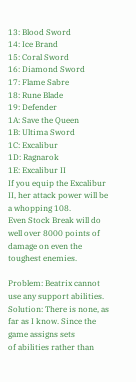13: Blood Sword
14: Ice Brand
15: Coral Sword
16: Diamond Sword
17: Flame Sabre
18: Rune Blade
19: Defender
1A: Save the Queen
1B: Ultima Sword
1C: Excalibur
1D: Ragnarok
1E: Excalibur II
If you equip the Excalibur II, her attack power will be a whopping 108.
Even Stock Break will do well over 8000 points of damage on even the
toughest enemies.

Problem: Beatrix cannot use any support abilities.
Solution: There is none, as far as I know. Since the game assigns sets
of abilities rather than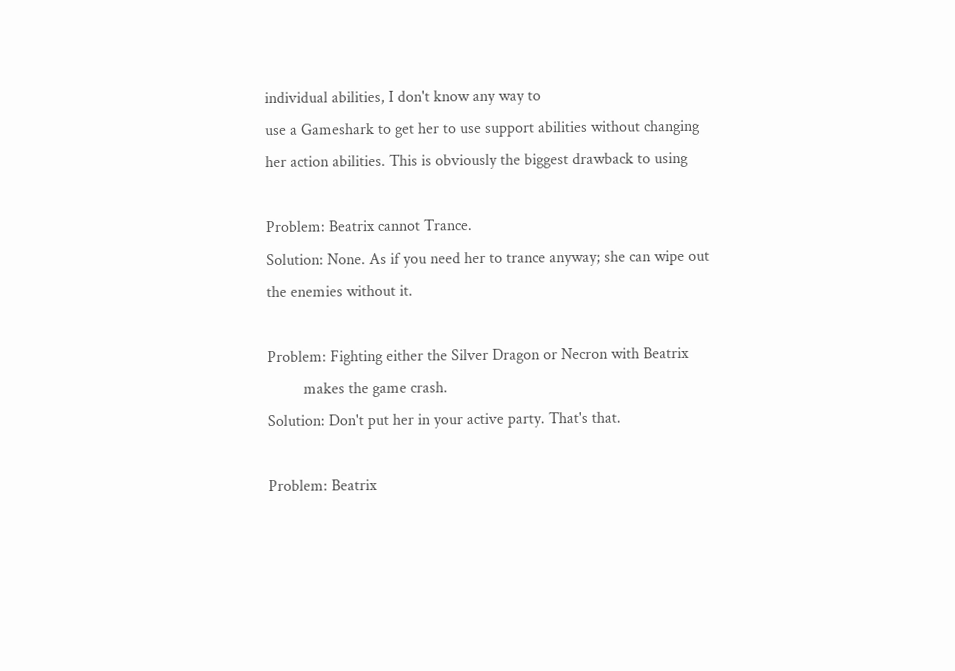individual abilities, I don't know any way to
use a Gameshark to get her to use support abilities without changing
her action abilities. This is obviously the biggest drawback to using

Problem: Beatrix cannot Trance.
Solution: None. As if you need her to trance anyway; she can wipe out
the enemies without it.

Problem: Fighting either the Silver Dragon or Necron with Beatrix
         makes the game crash.
Solution: Don't put her in your active party. That's that.

Problem: Beatrix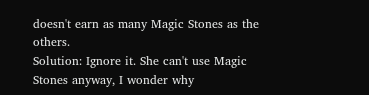doesn't earn as many Magic Stones as the others.
Solution: Ignore it. She can't use Magic Stones anyway, I wonder why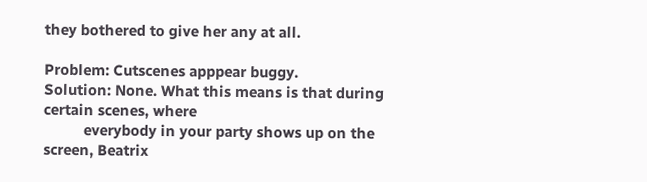they bothered to give her any at all.

Problem: Cutscenes apppear buggy.
Solution: None. What this means is that during certain scenes, where
          everybody in your party shows up on the screen, Beatrix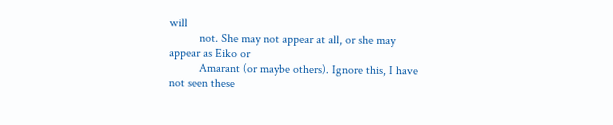will
          not. She may not appear at all, or she may appear as Eiko or
          Amarant (or maybe others). Ignore this, I have not seen these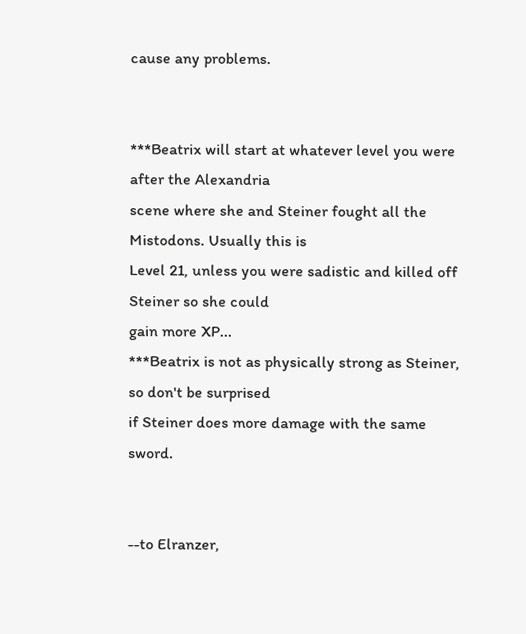cause any problems.


***Beatrix will start at whatever level you were after the Alexandria
scene where she and Steiner fought all the Mistodons. Usually this is
Level 21, unless you were sadistic and killed off Steiner so she could
gain more XP...
***Beatrix is not as physically strong as Steiner, so don't be surprised
if Steiner does more damage with the same sword.


--to Elranzer,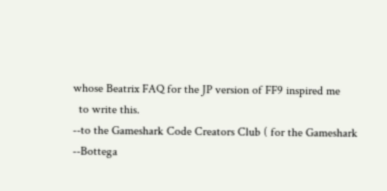whose Beatrix FAQ for the JP version of FF9 inspired me
  to write this.
--to the Gameshark Code Creators Club ( for the Gameshark
--Bottega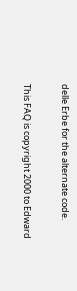delle Erbe for the alternate code.

This FAQ is copyright 2000 to Edward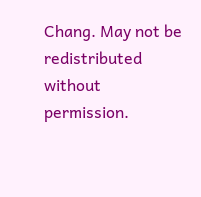Chang. May not be redistributed
without permission.